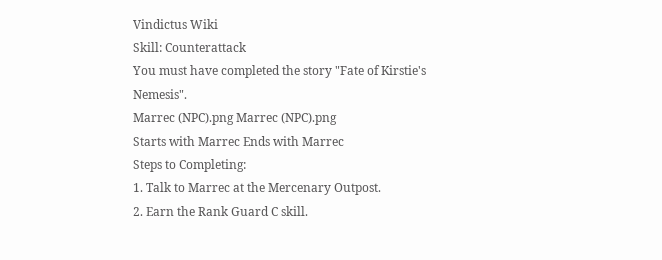Vindictus Wiki
Skill: Counterattack
You must have completed the story "Fate of Kirstie's Nemesis".
Marrec (NPC).png Marrec (NPC).png
Starts with Marrec Ends with Marrec
Steps to Completing:
1. Talk to Marrec at the Mercenary Outpost.
2. Earn the Rank Guard C skill.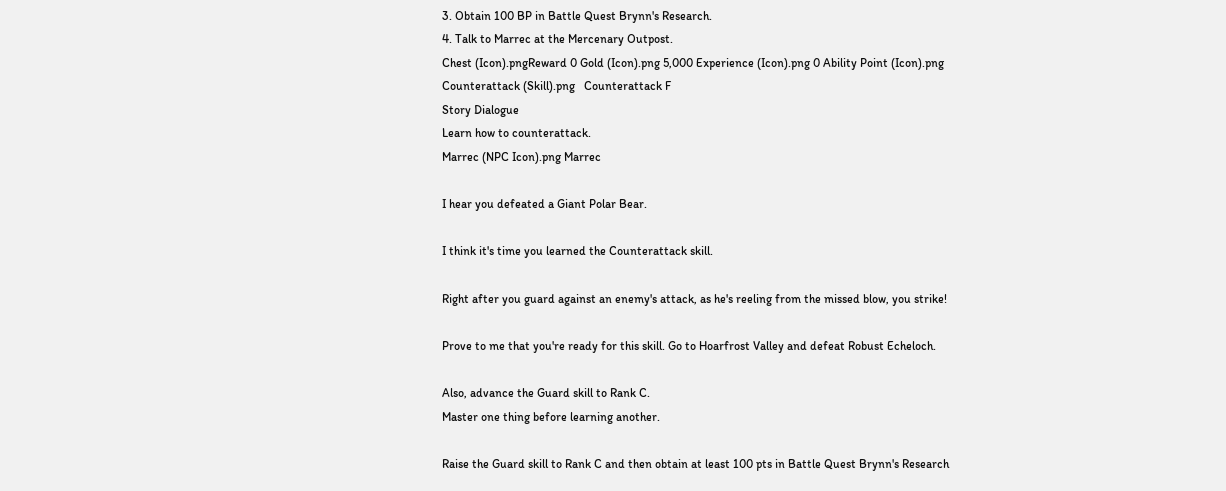3. Obtain 100 BP in Battle Quest Brynn's Research.
4. Talk to Marrec at the Mercenary Outpost.
Chest (Icon).pngReward 0 Gold (Icon).png 5,000 Experience (Icon).png 0 Ability Point (Icon).png
Counterattack (Skill).png   Counterattack F
Story Dialogue
Learn how to counterattack.
Marrec (NPC Icon).png Marrec

I hear you defeated a Giant Polar Bear.

I think it's time you learned the Counterattack skill.

Right after you guard against an enemy's attack, as he's reeling from the missed blow, you strike!

Prove to me that you're ready for this skill. Go to Hoarfrost Valley and defeat Robust Echeloch.

Also, advance the Guard skill to Rank C.
Master one thing before learning another.

Raise the Guard skill to Rank C and then obtain at least 100 pts in Battle Quest Brynn's Research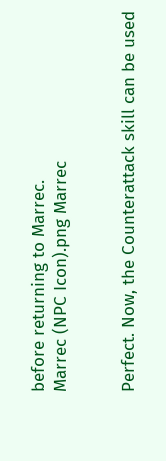before returning to Marrec.
Marrec (NPC Icon).png Marrec


Perfect. Now, the Counterattack skill can be used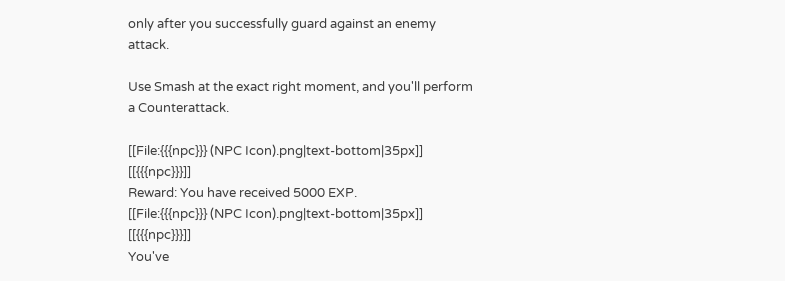only after you successfully guard against an enemy attack.

Use Smash at the exact right moment, and you'll perform a Counterattack.

[[File:{{{npc}}} (NPC Icon).png|text-bottom|35px]] [[{{{npc}}}]]
Reward: You have received 5000 EXP.
[[File:{{{npc}}} (NPC Icon).png|text-bottom|35px]] [[{{{npc}}}]]
You've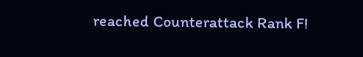reached Counterattack Rank F!